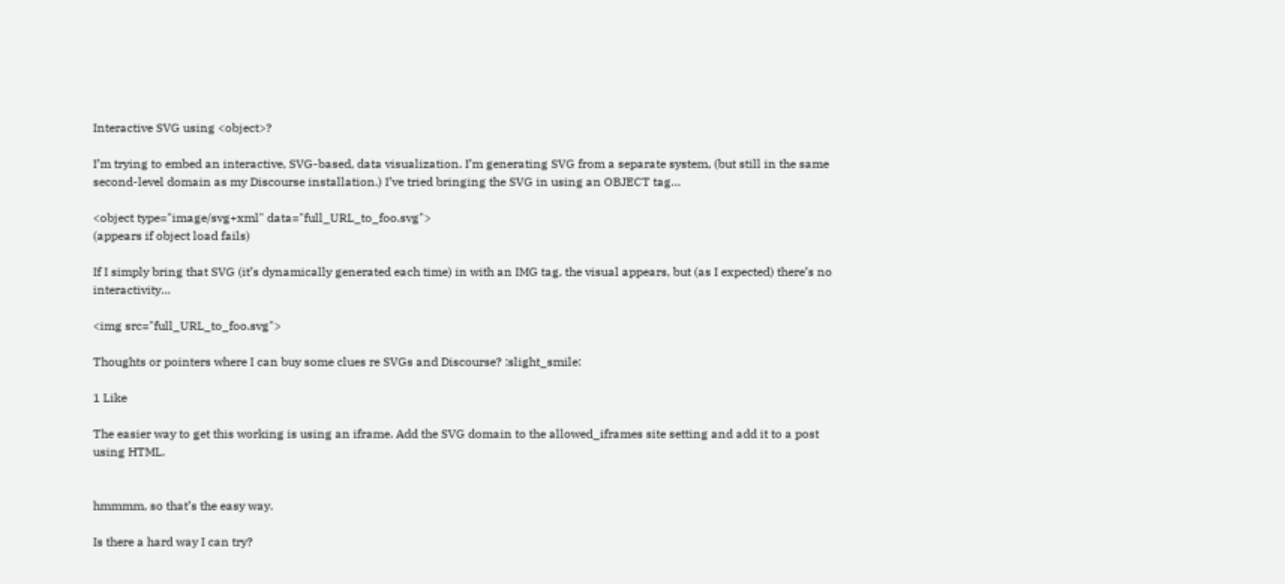Interactive SVG using <object>?

I’m trying to embed an interactive, SVG-based, data visualization. I’m generating SVG from a separate system, (but still in the same second-level domain as my Discourse installation.) I’ve tried bringing the SVG in using an OBJECT tag…

<object type="image/svg+xml" data="full_URL_to_foo.svg">
(appears if object load fails)

If I simply bring that SVG (it’s dynamically generated each time) in with an IMG tag, the visual appears, but (as I expected) there’s no interactivity…

<img src="full_URL_to_foo.svg">

Thoughts or pointers where I can buy some clues re SVGs and Discourse? :slight_smile:

1 Like

The easier way to get this working is using an iframe. Add the SVG domain to the allowed_iframes site setting and add it to a post using HTML.


hmmmm, so that’s the easy way.

Is there a hard way I can try?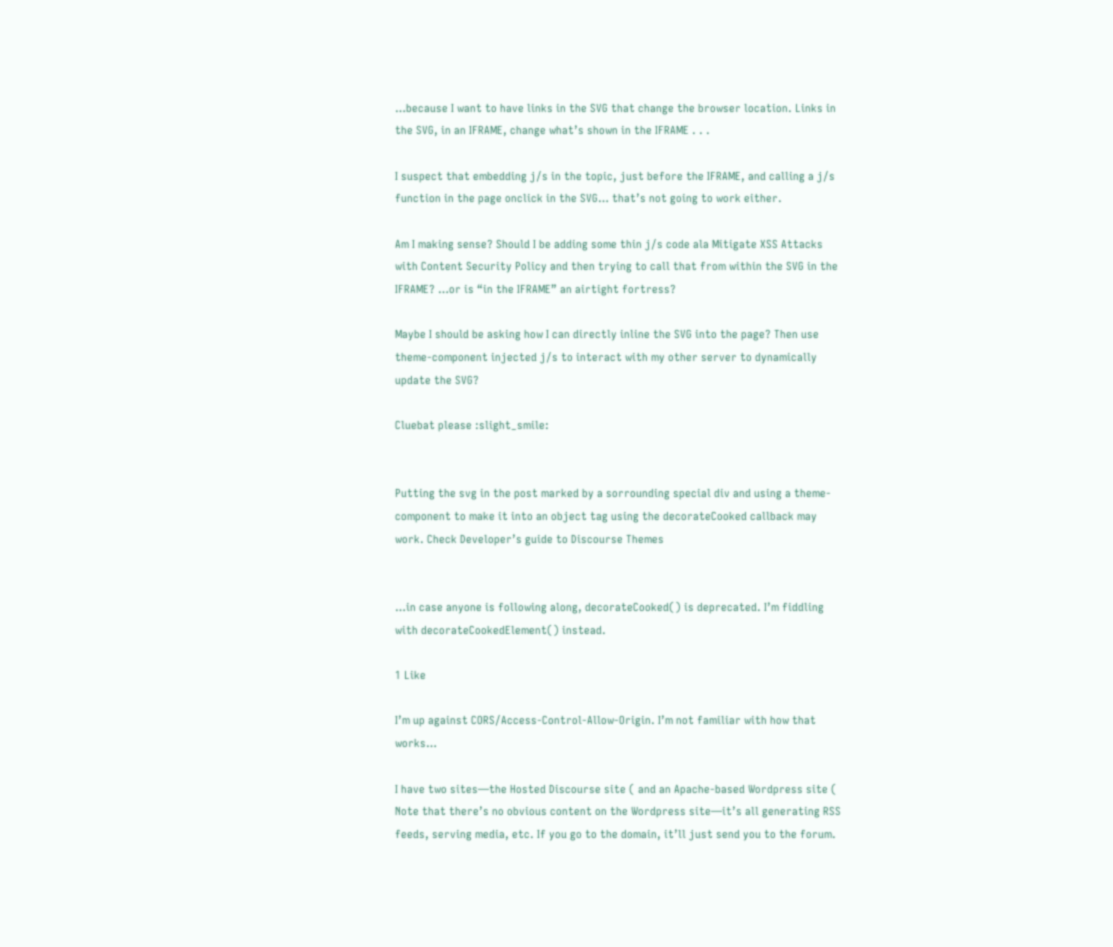…because I want to have links in the SVG that change the browser location. Links in the SVG, in an IFRAME, change what’s shown in the IFRAME . . .

I suspect that embedding j/s in the topic, just before the IFRAME, and calling a j/s function in the page onclick in the SVG… that’s not going to work either.

Am I making sense? Should I be adding some thin j/s code ala Mitigate XSS Attacks with Content Security Policy and then trying to call that from within the SVG in the IFRAME? …or is “in the IFRAME” an airtight fortress?

Maybe I should be asking how I can directly inline the SVG into the page? Then use theme-component injected j/s to interact with my other server to dynamically update the SVG?

Cluebat please :slight_smile:


Putting the svg in the post marked by a sorrounding special div and using a theme-component to make it into an object tag using the decorateCooked callback may work. Check Developer’s guide to Discourse Themes


…in case anyone is following along, decorateCooked() is deprecated. I’m fiddling with decorateCookedElement() instead.

1 Like

I’m up against CORS/Access-Control-Allow-Origin. I’m not familiar with how that works…

I have two sites—the Hosted Discourse site ( and an Apache-based Wordpress site ( Note that there’s no obvious content on the Wordpress site—it’s all generating RSS feeds, serving media, etc. If you go to the domain, it’ll just send you to the forum.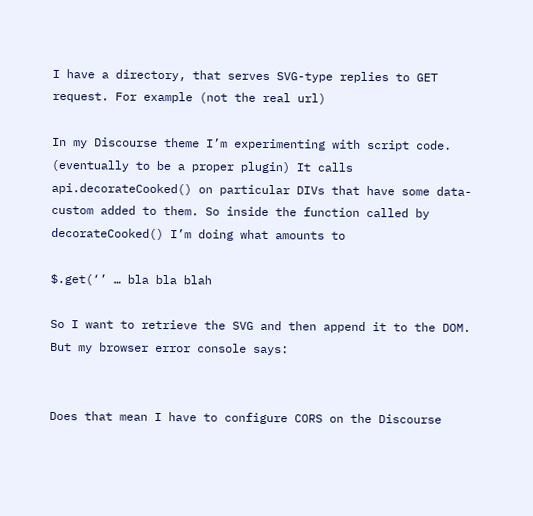I have a directory, that serves SVG-type replies to GET request. For example (not the real url)

In my Discourse theme I’m experimenting with script code. (eventually to be a proper plugin) It calls api.decorateCooked() on particular DIVs that have some data-custom added to them. So inside the function called by decorateCooked() I’m doing what amounts to

$.get(‘’ … bla bla blah

So I want to retrieve the SVG and then append it to the DOM. But my browser error console says:


Does that mean I have to configure CORS on the Discourse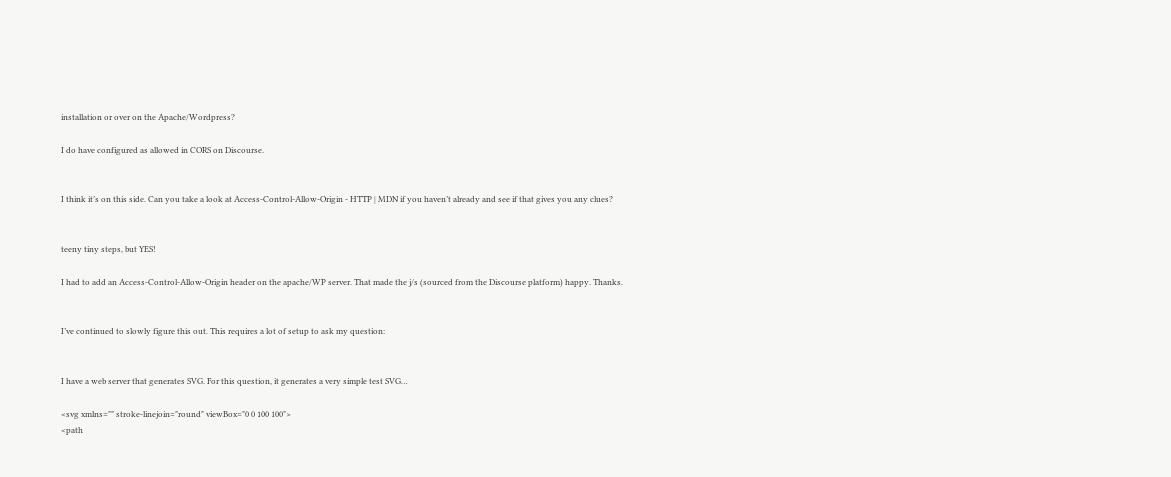installation or over on the Apache/Wordpress?

I do have configured as allowed in CORS on Discourse.


I think it’s on this side. Can you take a look at Access-Control-Allow-Origin - HTTP | MDN if you haven’t already and see if that gives you any clues?


teeny tiny steps, but YES!

I had to add an Access-Control-Allow-Origin header on the apache/WP server. That made the j/s (sourced from the Discourse platform) happy. Thanks.


I’ve continued to slowly figure this out. This requires a lot of setup to ask my question:


I have a web server that generates SVG. For this question, it generates a very simple test SVG…

<svg xmlns="" stroke-linejoin="round" viewBox="0 0 100 100">
<path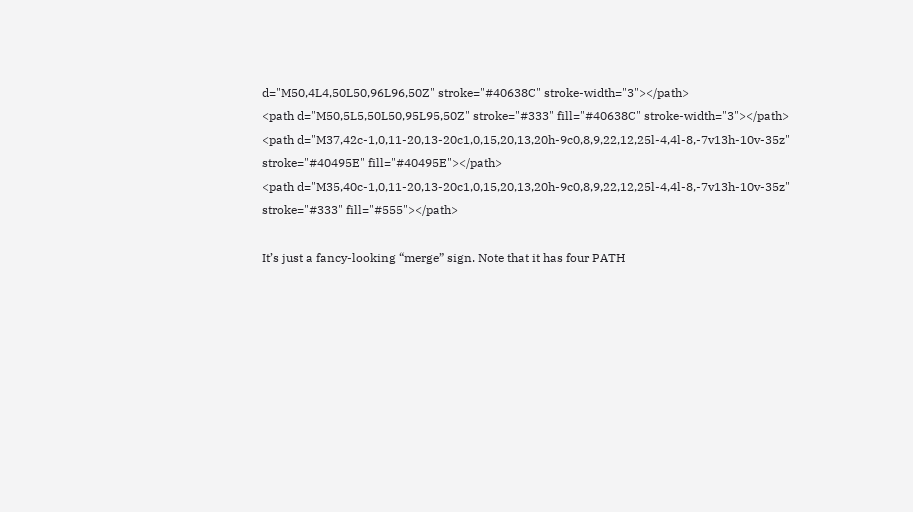d="M50,4L4,50L50,96L96,50Z" stroke="#40638C" stroke-width="3"></path>
<path d="M50,5L5,50L50,95L95,50Z" stroke="#333" fill="#40638C" stroke-width="3"></path>
<path d="M37,42c-1,0,11-20,13-20c1,0,15,20,13,20h-9c0,8,9,22,12,25l-4,4l-8,-7v13h-10v-35z" stroke="#40495E" fill="#40495E"></path>
<path d="M35,40c-1,0,11-20,13-20c1,0,15,20,13,20h-9c0,8,9,22,12,25l-4,4l-8,-7v13h-10v-35z" stroke="#333" fill="#555"></path>

It’s just a fancy-looking “merge” sign. Note that it has four PATH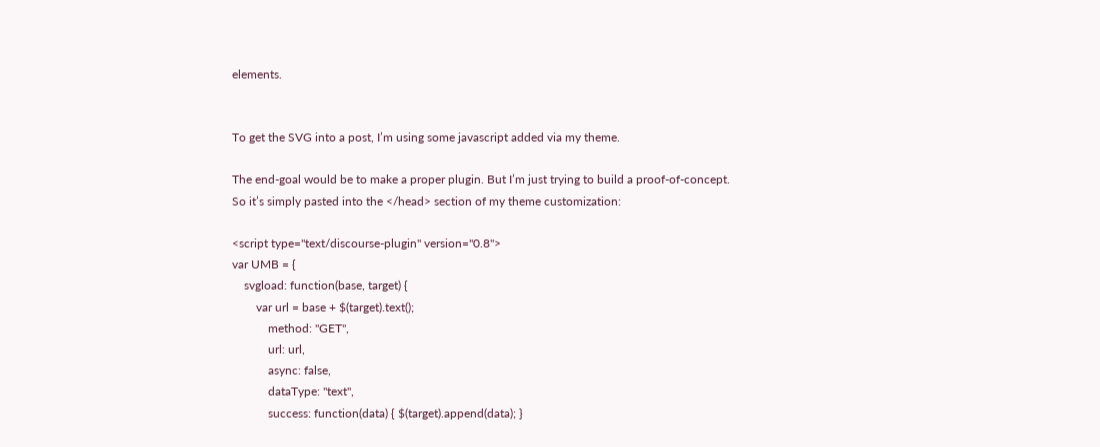elements.


To get the SVG into a post, I’m using some javascript added via my theme.

The end-goal would be to make a proper plugin. But I’m just trying to build a proof-of-concept. So it’s simply pasted into the </head> section of my theme customization:

<script type="text/discourse-plugin" version="0.8">
var UMB = {
    svgload: function(base, target) {
        var url = base + $(target).text();
            method: "GET",
            url: url,
            async: false,
            dataType: "text",
            success: function(data) { $(target).append(data); }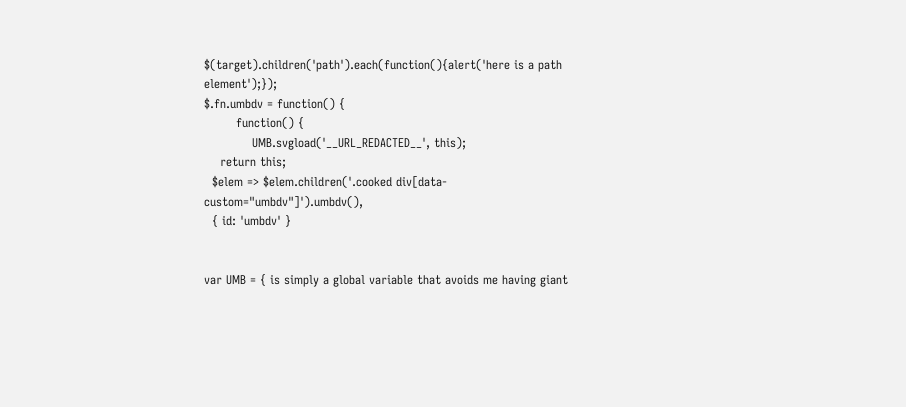$(target).children('path').each(function(){alert('here is a path element');});
$.fn.umbdv = function() {
        function() {
            UMB.svgload('__URL_REDACTED__', this);
    return this;
  $elem => $elem.children('.cooked div[data-custom="umbdv"]').umbdv(),
  { id: 'umbdv' }


var UMB = { is simply a global variable that avoids me having giant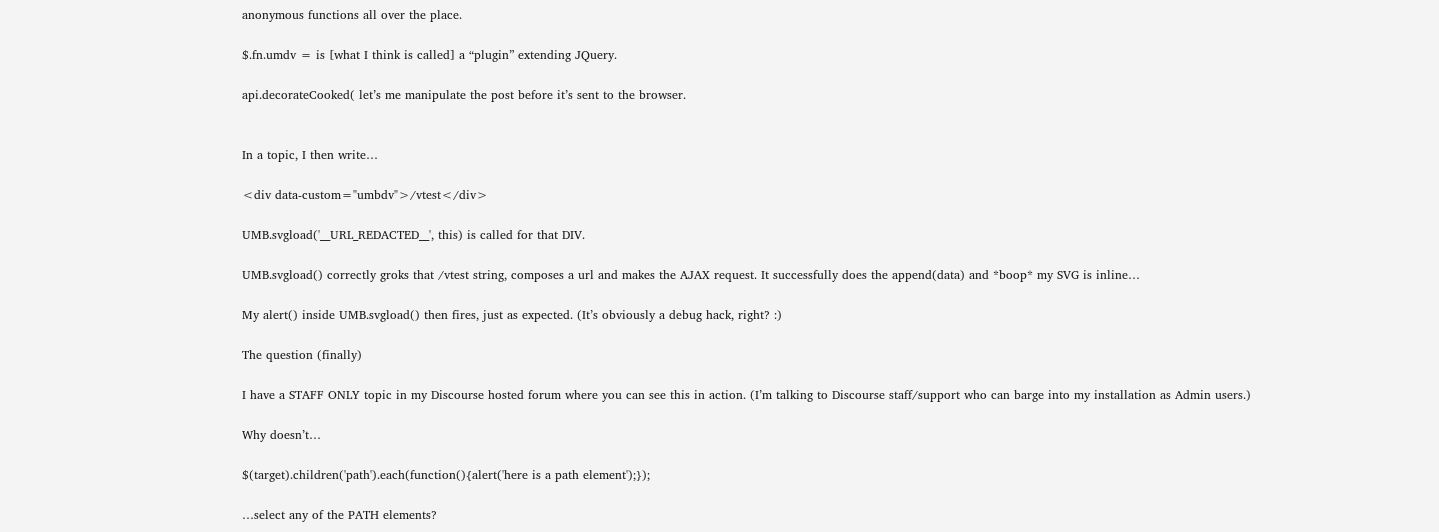anonymous functions all over the place.

$.fn.umdv = is [what I think is called] a “plugin” extending JQuery.

api.decorateCooked( let’s me manipulate the post before it’s sent to the browser.


In a topic, I then write…

<div data-custom="umbdv">/vtest</div>

UMB.svgload('__URL_REDACTED__', this) is called for that DIV.

UMB.svgload() correctly groks that /vtest string, composes a url and makes the AJAX request. It successfully does the append(data) and *boop* my SVG is inline…

My alert() inside UMB.svgload() then fires, just as expected. (It’s obviously a debug hack, right? :)

The question (finally)

I have a STAFF ONLY topic in my Discourse hosted forum where you can see this in action. (I’m talking to Discourse staff/support who can barge into my installation as Admin users.)

Why doesn’t…

$(target).children('path').each(function(){alert('here is a path element');});

…select any of the PATH elements?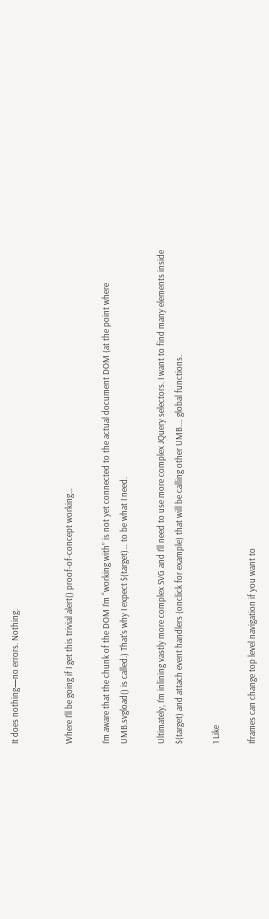It does nothing—no errors. Nothing.


Where I’ll be going if I get this trivial alert() proof-of-concept working…

I’m aware that the chunk of the DOM I’m “working with” is not yet connected to the actual document DOM (at the point where UMB.svgload() is called.) That’s why I expect $(target)… to be what I need.

Ultimately, I’m inlining vastly more complex SVG and I’ll need to use more complex JQuery selectors. I want to find many elements inside $(target) and attach event handlers (onclick for example) that will be calling other UMB.… global functions.

1 Like

Iframes can change top level navigation if you want to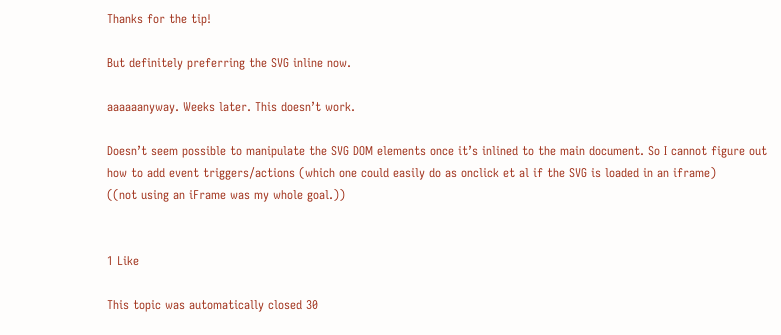Thanks for the tip!

But definitely preferring the SVG inline now.

aaaaaanyway. Weeks later. This doesn’t work.

Doesn’t seem possible to manipulate the SVG DOM elements once it’s inlined to the main document. So I cannot figure out how to add event triggers/actions (which one could easily do as onclick et al if the SVG is loaded in an iframe)
((not using an iFrame was my whole goal.))


1 Like

This topic was automatically closed 30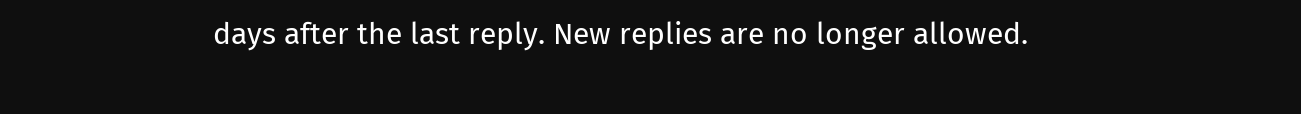days after the last reply. New replies are no longer allowed.